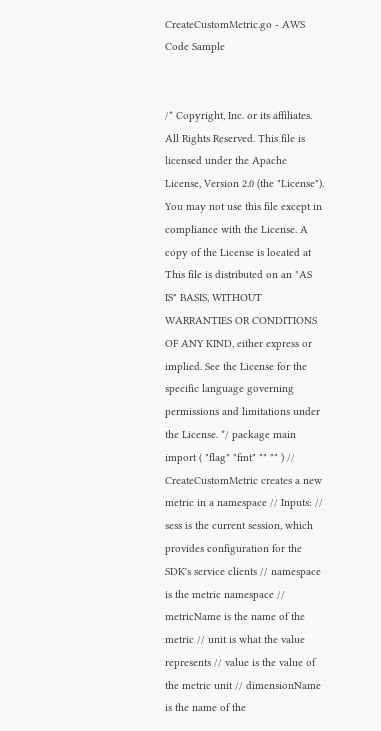CreateCustomMetric.go - AWS Code Sample


/* Copyright, Inc. or its affiliates. All Rights Reserved. This file is licensed under the Apache License, Version 2.0 (the "License"). You may not use this file except in compliance with the License. A copy of the License is located at This file is distributed on an "AS IS" BASIS, WITHOUT WARRANTIES OR CONDITIONS OF ANY KIND, either express or implied. See the License for the specific language governing permissions and limitations under the License. */ package main import ( "flag" "fmt" "" "" ) // CreateCustomMetric creates a new metric in a namespace // Inputs: // sess is the current session, which provides configuration for the SDK's service clients // namespace is the metric namespace // metricName is the name of the metric // unit is what the value represents // value is the value of the metric unit // dimensionName is the name of the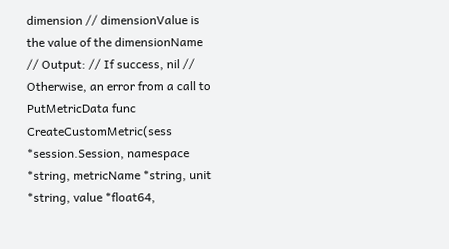dimension // dimensionValue is the value of the dimensionName // Output: // If success, nil // Otherwise, an error from a call to PutMetricData func CreateCustomMetric(sess *session.Session, namespace *string, metricName *string, unit *string, value *float64,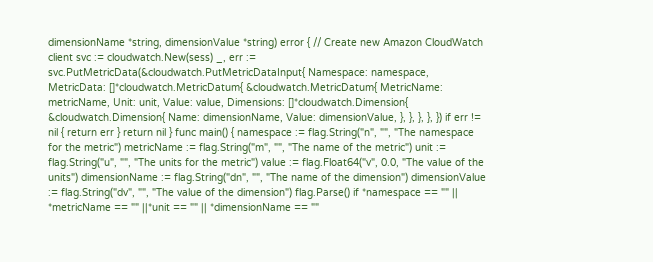dimensionName *string, dimensionValue *string) error { // Create new Amazon CloudWatch client svc := cloudwatch.New(sess) _, err := svc.PutMetricData(&cloudwatch.PutMetricDataInput{ Namespace: namespace, MetricData: []*cloudwatch.MetricDatum{ &cloudwatch.MetricDatum{ MetricName: metricName, Unit: unit, Value: value, Dimensions: []*cloudwatch.Dimension{ &cloudwatch.Dimension{ Name: dimensionName, Value: dimensionValue, }, }, }, }, }) if err != nil { return err } return nil } func main() { namespace := flag.String("n", "", "The namespace for the metric") metricName := flag.String("m", "", "The name of the metric") unit := flag.String("u", "", "The units for the metric") value := flag.Float64("v", 0.0, "The value of the units") dimensionName := flag.String("dn", "", "The name of the dimension") dimensionValue := flag.String("dv", "", "The value of the dimension") flag.Parse() if *namespace == "" || *metricName == "" ||*unit == "" || *dimensionName == ""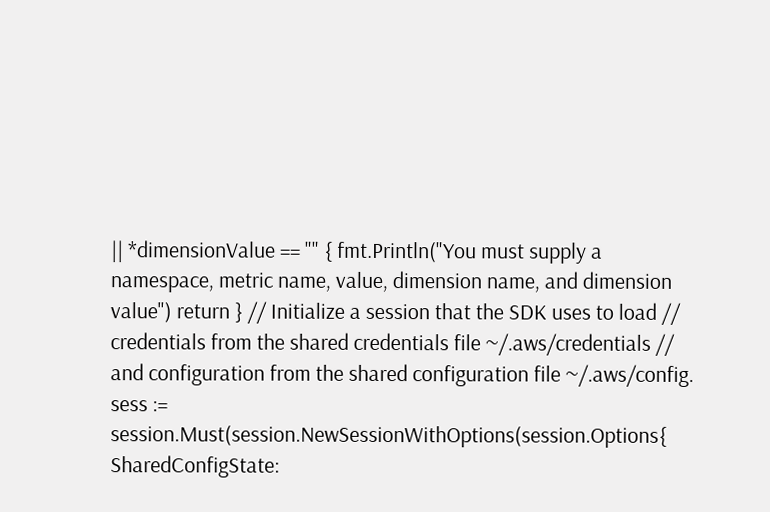|| *dimensionValue == "" { fmt.Println("You must supply a namespace, metric name, value, dimension name, and dimension value") return } // Initialize a session that the SDK uses to load // credentials from the shared credentials file ~/.aws/credentials // and configuration from the shared configuration file ~/.aws/config. sess := session.Must(session.NewSessionWithOptions(session.Options{ SharedConfigState: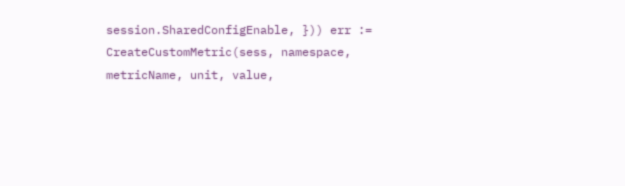session.SharedConfigEnable, })) err := CreateCustomMetric(sess, namespace, metricName, unit, value,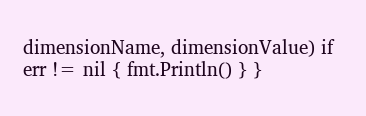dimensionName, dimensionValue) if err != nil { fmt.Println() } }